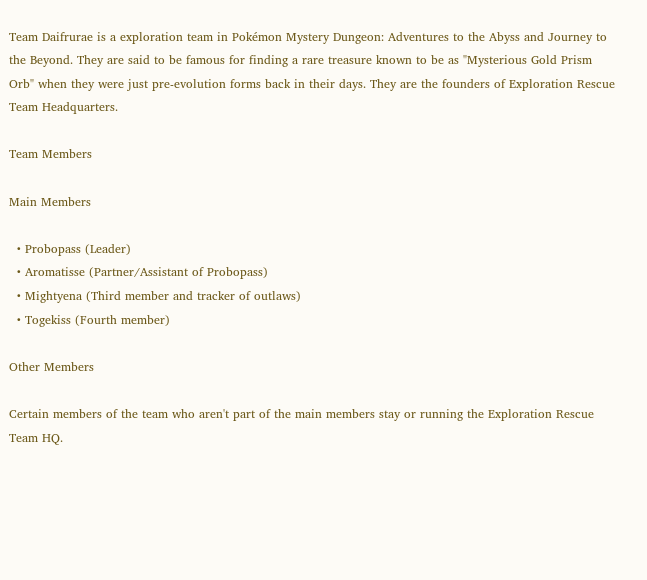Team Daifrurae is a exploration team in Pokémon Mystery Dungeon: Adventures to the Abyss and Journey to the Beyond. They are said to be famous for finding a rare treasure known to be as "Mysterious Gold Prism Orb" when they were just pre-evolution forms back in their days. They are the founders of Exploration Rescue Team Headquarters.

Team Members

Main Members

  • Probopass (Leader)
  • Aromatisse (Partner/Assistant of Probopass)
  • Mightyena (Third member and tracker of outlaws)
  • Togekiss (Fourth member)

Other Members

Certain members of the team who aren't part of the main members stay or running the Exploration Rescue Team HQ.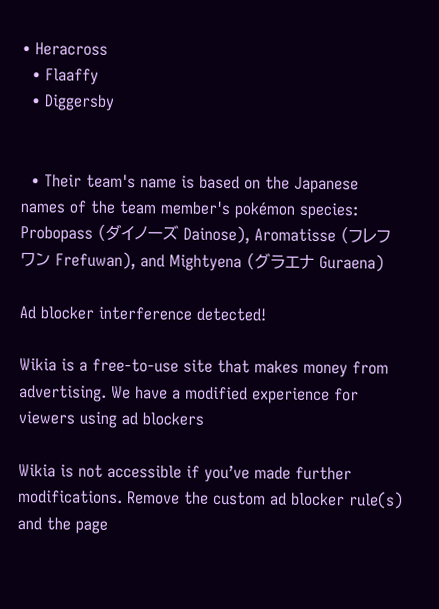• Heracross
  • Flaaffy
  • Diggersby


  • Their team's name is based on the Japanese names of the team member's pokémon species: Probopass (ダイノーズ Dainose), Aromatisse (フレフワン Frefuwan), and Mightyena (グラエナ Guraena)

Ad blocker interference detected!

Wikia is a free-to-use site that makes money from advertising. We have a modified experience for viewers using ad blockers

Wikia is not accessible if you’ve made further modifications. Remove the custom ad blocker rule(s) and the page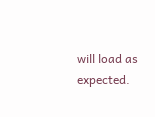will load as expected.